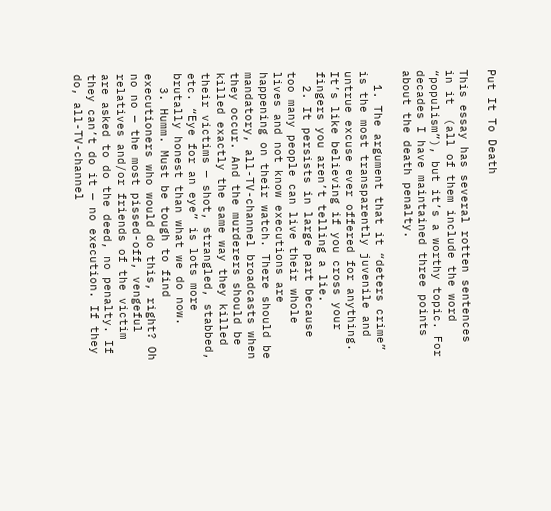Put It To Death

This essay has several rotten sentences in it  (all of them include the word “populism”), but it’s a worthy topic. For decades I have maintained three points about the death penalty.

  1. The argument that it “deters crime” is the most transparently juvenile and untrue excuse ever offered for anything. It’s like believing if you cross your fingers you aren’t telling a lie.
  2. It persists in large part because too many people can live their whole lives and not know executions are happening on their watch. There should be mandatory, all-TV-channel broadcasts when they occur. And the murderers should be killed exactly the same way they killed their victims — shot, strangled, stabbed, etc. “Eye for an eye” is lots more brutally honest than what we do now.
  3. Humm. Must be tough to find executioners who would do this, right? Oh no no — the most pissed-off, vengeful relatives and/or friends of the victim are asked to do the deed, no penalty. If they can’t do it — no execution. If they do, all-TV-channel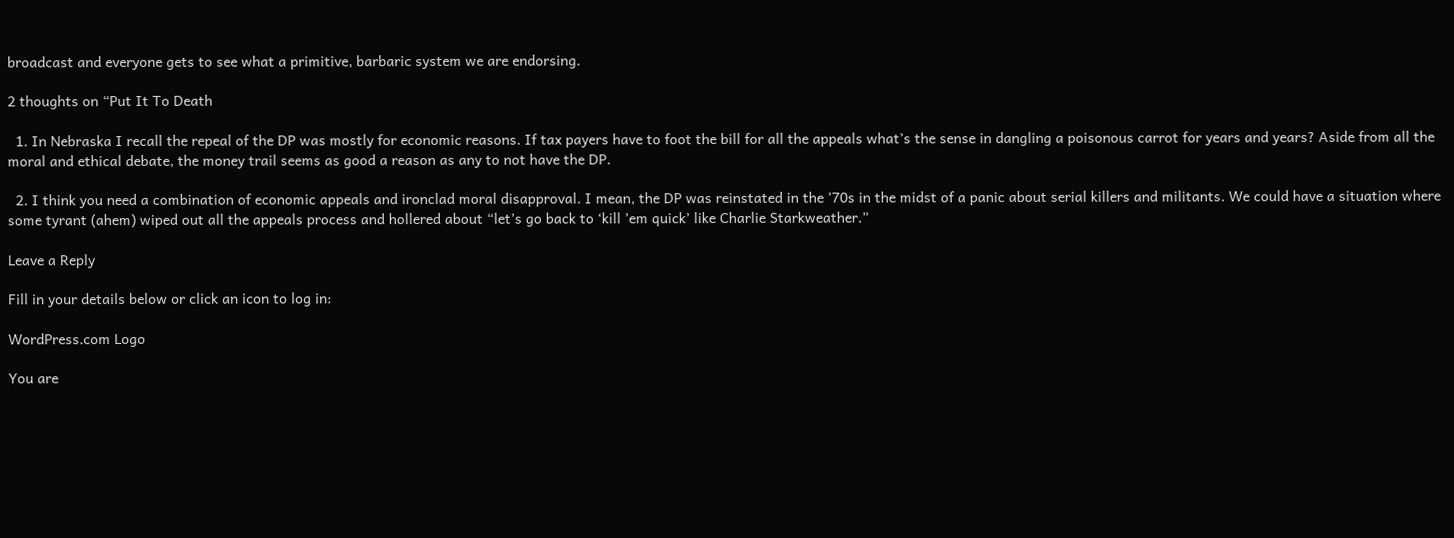broadcast and everyone gets to see what a primitive, barbaric system we are endorsing.

2 thoughts on “Put It To Death

  1. In Nebraska I recall the repeal of the DP was mostly for economic reasons. If tax payers have to foot the bill for all the appeals what’s the sense in dangling a poisonous carrot for years and years? Aside from all the moral and ethical debate, the money trail seems as good a reason as any to not have the DP.

  2. I think you need a combination of economic appeals and ironclad moral disapproval. I mean, the DP was reinstated in the ’70s in the midst of a panic about serial killers and militants. We could have a situation where some tyrant (ahem) wiped out all the appeals process and hollered about “let’s go back to ‘kill ’em quick’ like Charlie Starkweather.”

Leave a Reply

Fill in your details below or click an icon to log in:

WordPress.com Logo

You are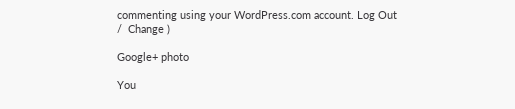commenting using your WordPress.com account. Log Out /  Change )

Google+ photo

You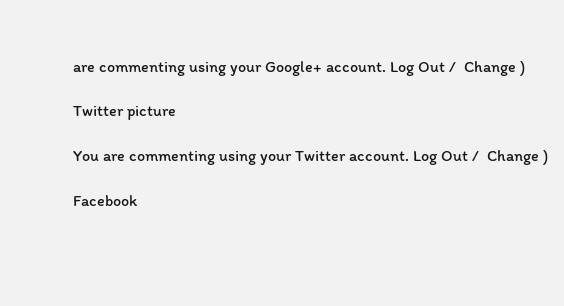are commenting using your Google+ account. Log Out /  Change )

Twitter picture

You are commenting using your Twitter account. Log Out /  Change )

Facebook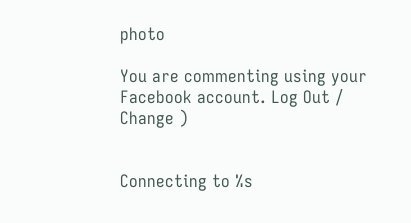photo

You are commenting using your Facebook account. Log Out /  Change )


Connecting to %s